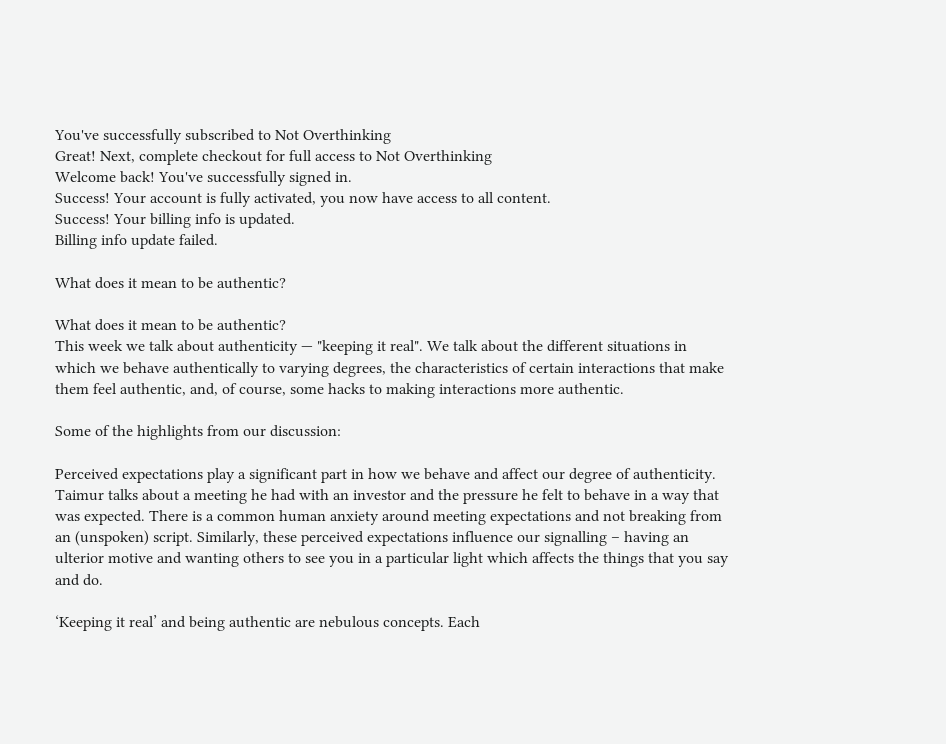You've successfully subscribed to Not Overthinking
Great! Next, complete checkout for full access to Not Overthinking
Welcome back! You've successfully signed in.
Success! Your account is fully activated, you now have access to all content.
Success! Your billing info is updated.
Billing info update failed.

What does it mean to be authentic?

What does it mean to be authentic?
This week we talk about authenticity — "keeping it real". We talk about the different situations in which we behave authentically to varying degrees, the characteristics of certain interactions that make them feel authentic, and, of course, some hacks to making interactions more authentic.

Some of the highlights from our discussion:

Perceived expectations play a significant part in how we behave and affect our degree of authenticity. Taimur talks about a meeting he had with an investor and the pressure he felt to behave in a way that was expected. There is a common human anxiety around meeting expectations and not breaking from an (unspoken) script. Similarly, these perceived expectations influence our signalling – having an ulterior motive and wanting others to see you in a particular light which affects the things that you say and do.

‘Keeping it real’ and being authentic are nebulous concepts. Each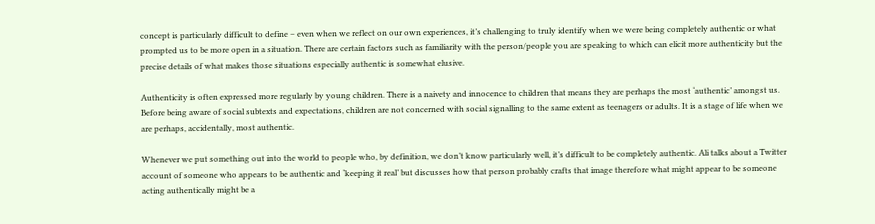concept is particularly difficult to define – even when we reflect on our own experiences, it’s challenging to truly identify when we were being completely authentic or what prompted us to be more open in a situation. There are certain factors such as familiarity with the person/people you are speaking to which can elicit more authenticity but the precise details of what makes those situations especially authentic is somewhat elusive.

Authenticity is often expressed more regularly by young children. There is a naivety and innocence to children that means they are perhaps the most ‘authentic’ amongst us. Before being aware of social subtexts and expectations, children are not concerned with social signalling to the same extent as teenagers or adults. It is a stage of life when we are perhaps, accidentally, most authentic.

Whenever we put something out into the world to people who, by definition, we don’t know particularly well, it’s difficult to be completely authentic. Ali talks about a Twitter account of someone who appears to be authentic and ‘keeping it real’ but discusses how that person probably crafts that image therefore what might appear to be someone acting authentically might be a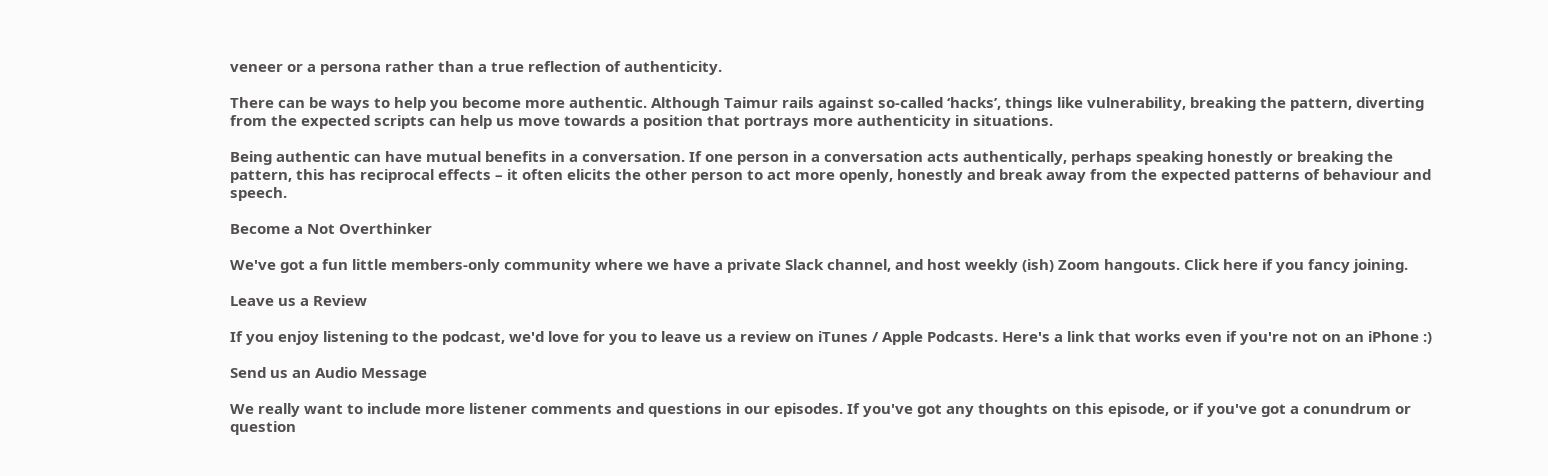veneer or a persona rather than a true reflection of authenticity.

There can be ways to help you become more authentic. Although Taimur rails against so-called ‘hacks’, things like vulnerability, breaking the pattern, diverting from the expected scripts can help us move towards a position that portrays more authenticity in situations.

Being authentic can have mutual benefits in a conversation. If one person in a conversation acts authentically, perhaps speaking honestly or breaking the pattern, this has reciprocal effects – it often elicits the other person to act more openly, honestly and break away from the expected patterns of behaviour and speech.

Become a Not Overthinker

We've got a fun little members-only community where we have a private Slack channel, and host weekly (ish) Zoom hangouts. Click here if you fancy joining.

Leave us a Review

If you enjoy listening to the podcast, we'd love for you to leave us a review on iTunes / Apple Podcasts. Here's a link that works even if you're not on an iPhone :)

Send us an Audio Message

We really want to include more listener comments and questions in our episodes. If you've got any thoughts on this episode, or if you've got a conundrum or question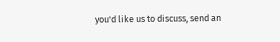you'd like us to discuss, send an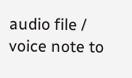audio file / voice note to